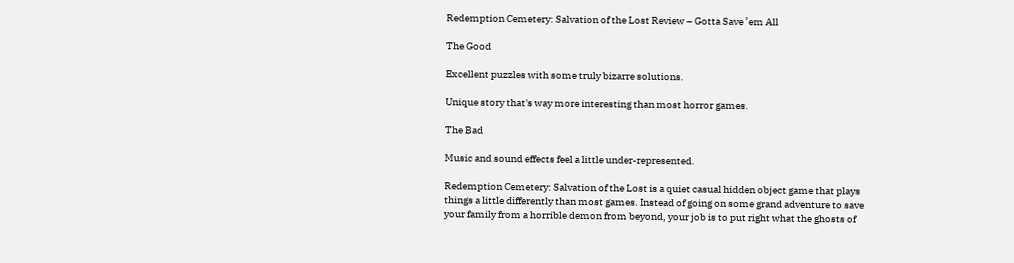Redemption Cemetery: Salvation of the Lost Review – Gotta Save ’em All

The Good

Excellent puzzles with some truly bizarre solutions.

Unique story that's way more interesting than most horror games.

The Bad

Music and sound effects feel a little under-represented.

Redemption Cemetery: Salvation of the Lost is a quiet casual hidden object game that plays things a little differently than most games. Instead of going on some grand adventure to save your family from a horrible demon from beyond, your job is to put right what the ghosts of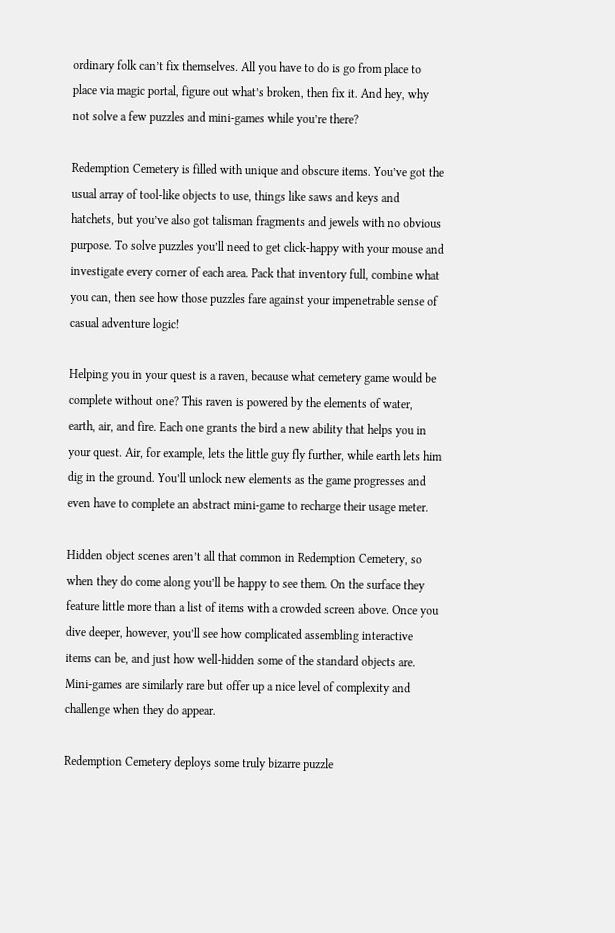ordinary folk can’t fix themselves. All you have to do is go from place to place via magic portal, figure out what’s broken, then fix it. And hey, why not solve a few puzzles and mini-games while you’re there?

Redemption Cemetery is filled with unique and obscure items. You’ve got the usual array of tool-like objects to use, things like saws and keys and hatchets, but you’ve also got talisman fragments and jewels with no obvious purpose. To solve puzzles you’ll need to get click-happy with your mouse and investigate every corner of each area. Pack that inventory full, combine what you can, then see how those puzzles fare against your impenetrable sense of casual adventure logic!

Helping you in your quest is a raven, because what cemetery game would be complete without one? This raven is powered by the elements of water, earth, air, and fire. Each one grants the bird a new ability that helps you in your quest. Air, for example, lets the little guy fly further, while earth lets him dig in the ground. You’ll unlock new elements as the game progresses and even have to complete an abstract mini-game to recharge their usage meter.

Hidden object scenes aren’t all that common in Redemption Cemetery, so when they do come along you’ll be happy to see them. On the surface they feature little more than a list of items with a crowded screen above. Once you dive deeper, however, you’ll see how complicated assembling interactive items can be, and just how well-hidden some of the standard objects are. Mini-games are similarly rare but offer up a nice level of complexity and challenge when they do appear.

Redemption Cemetery deploys some truly bizarre puzzle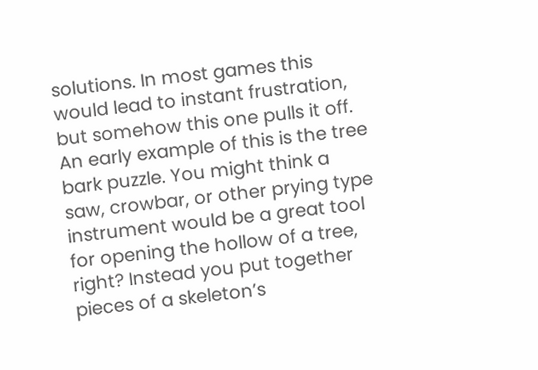solutions. In most games this would lead to instant frustration, but somehow this one pulls it off. An early example of this is the tree bark puzzle. You might think a saw, crowbar, or other prying type instrument would be a great tool for opening the hollow of a tree, right? Instead you put together pieces of a skeleton’s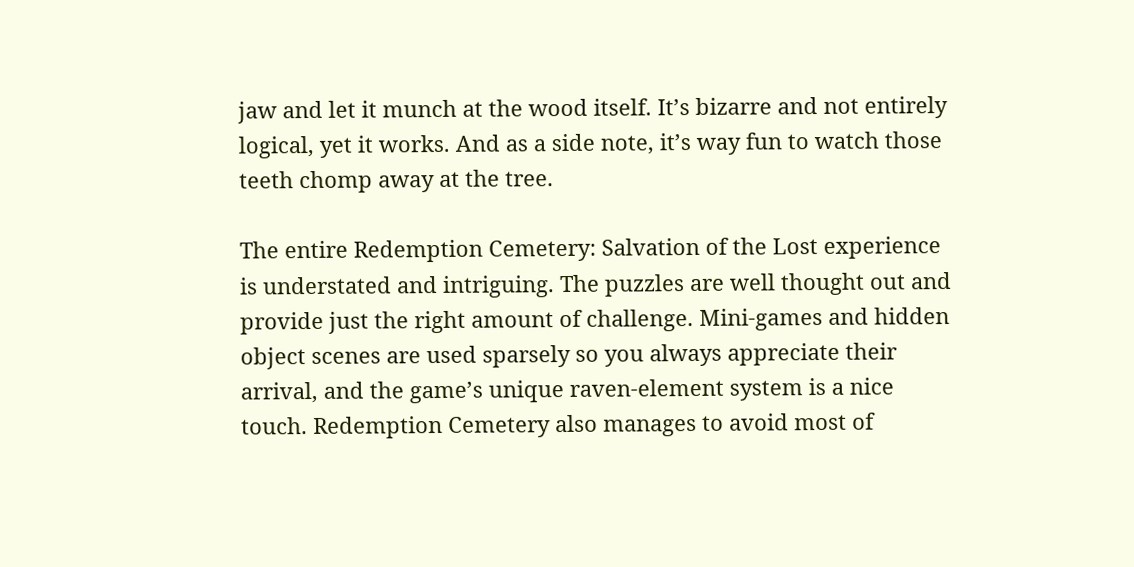jaw and let it munch at the wood itself. It’s bizarre and not entirely logical, yet it works. And as a side note, it’s way fun to watch those teeth chomp away at the tree.

The entire Redemption Cemetery: Salvation of the Lost experience is understated and intriguing. The puzzles are well thought out and provide just the right amount of challenge. Mini-games and hidden object scenes are used sparsely so you always appreciate their arrival, and the game’s unique raven-element system is a nice touch. Redemption Cemetery also manages to avoid most of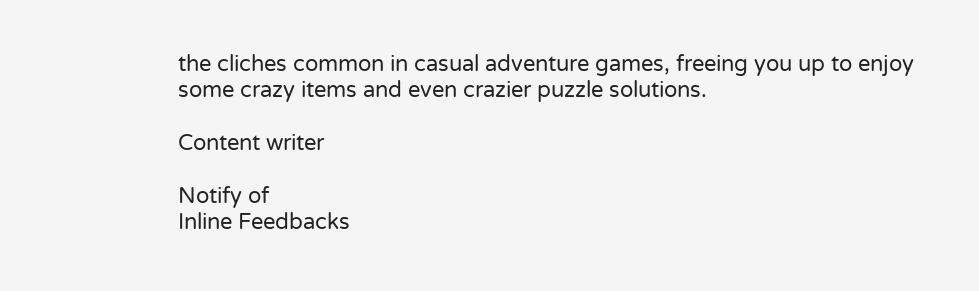the cliches common in casual adventure games, freeing you up to enjoy some crazy items and even crazier puzzle solutions.

Content writer

Notify of
Inline Feedbacks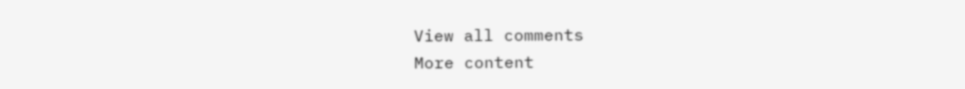View all comments
More content